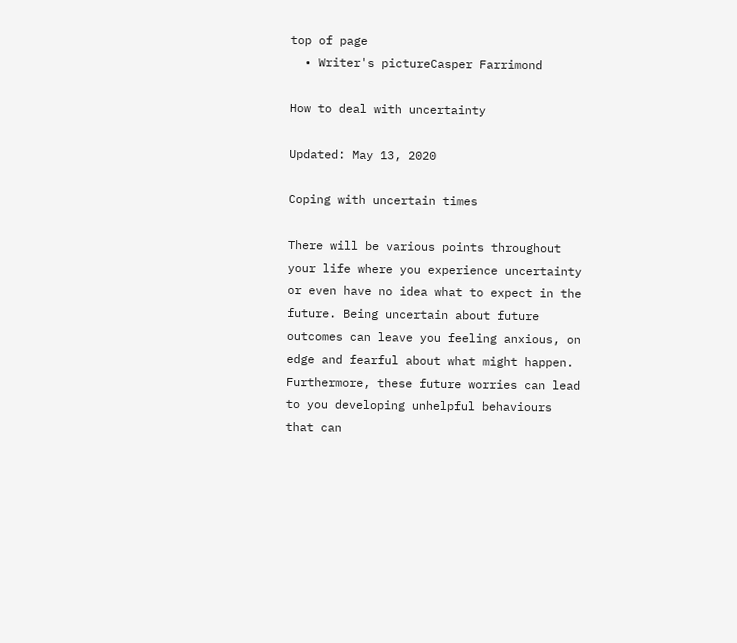top of page
  • Writer's pictureCasper Farrimond

How to deal with uncertainty

Updated: May 13, 2020

Coping with uncertain times

There will be various points throughout your life where you experience uncertainty or even have no idea what to expect in the future. Being uncertain about future outcomes can leave you feeling anxious, on edge and fearful about what might happen. Furthermore, these future worries can lead to you developing unhelpful behaviours that can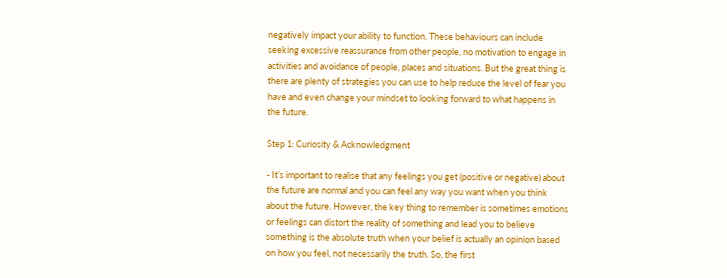negatively impact your ability to function. These behaviours can include seeking excessive reassurance from other people, no motivation to engage in activities and avoidance of people, places and situations. But the great thing is there are plenty of strategies you can use to help reduce the level of fear you have and even change your mindset to looking forward to what happens in the future.

Step 1: Curiosity & Acknowledgment

- It’s important to realise that any feelings you get (positive or negative) about the future are normal and you can feel any way you want when you think about the future. However, the key thing to remember is sometimes emotions or feelings can distort the reality of something and lead you to believe something is the absolute truth when your belief is actually an opinion based on how you feel, not necessarily the truth. So, the first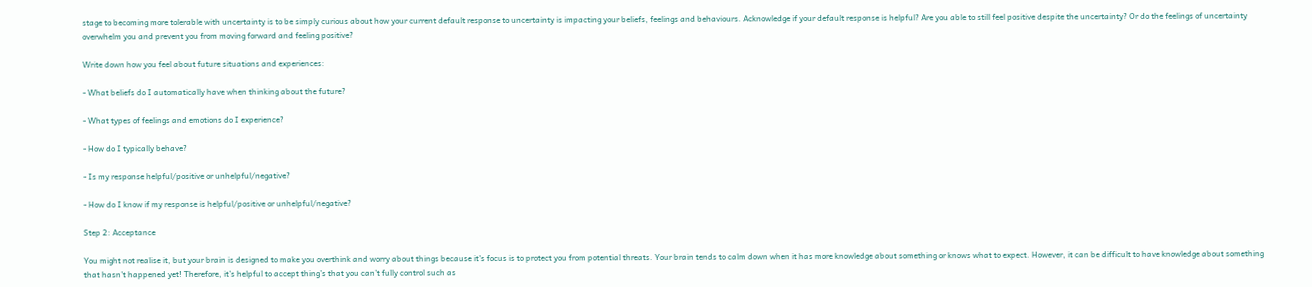stage to becoming more tolerable with uncertainty is to be simply curious about how your current default response to uncertainty is impacting your beliefs, feelings and behaviours. Acknowledge if your default response is helpful? Are you able to still feel positive despite the uncertainty? Or do the feelings of uncertainty overwhelm you and prevent you from moving forward and feeling positive?

Write down how you feel about future situations and experiences:

- What beliefs do I automatically have when thinking about the future?

- What types of feelings and emotions do I experience?

- How do I typically behave?

- Is my response helpful/positive or unhelpful/negative?

- How do I know if my response is helpful/positive or unhelpful/negative?

Step 2: Acceptance

You might not realise it, but your brain is designed to make you overthink and worry about things because it's focus is to protect you from potential threats. Your brain tends to calm down when it has more knowledge about something or knows what to expect. However, it can be difficult to have knowledge about something that hasn’t happened yet! Therefore, it’s helpful to accept thing’s that you can’t fully control such as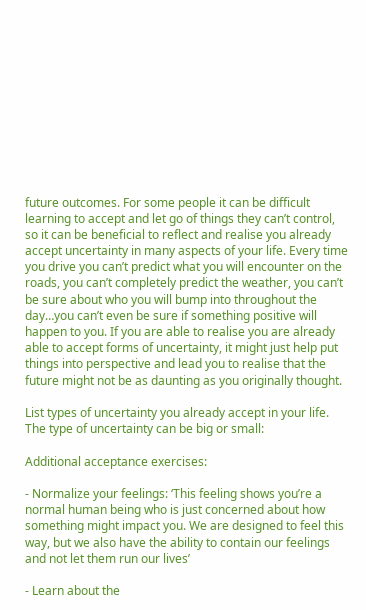future outcomes. For some people it can be difficult learning to accept and let go of things they can’t control, so it can be beneficial to reflect and realise you already accept uncertainty in many aspects of your life. Every time you drive you can’t predict what you will encounter on the roads, you can’t completely predict the weather, you can’t be sure about who you will bump into throughout the day…you can’t even be sure if something positive will happen to you. If you are able to realise you are already able to accept forms of uncertainty, it might just help put things into perspective and lead you to realise that the future might not be as daunting as you originally thought.

List types of uncertainty you already accept in your life. The type of uncertainty can be big or small:

Additional acceptance exercises:

- Normalize your feelings: ‘This feeling shows you’re a normal human being who is just concerned about how something might impact you. We are designed to feel this way, but we also have the ability to contain our feelings and not let them run our lives’

- Learn about the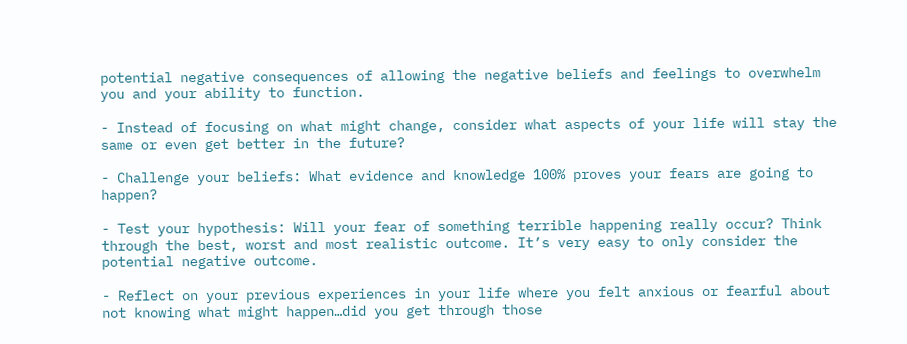potential negative consequences of allowing the negative beliefs and feelings to overwhelm you and your ability to function.

- Instead of focusing on what might change, consider what aspects of your life will stay the same or even get better in the future?

- Challenge your beliefs: What evidence and knowledge 100% proves your fears are going to happen?

- Test your hypothesis: Will your fear of something terrible happening really occur? Think through the best, worst and most realistic outcome. It’s very easy to only consider the potential negative outcome.

- Reflect on your previous experiences in your life where you felt anxious or fearful about not knowing what might happen…did you get through those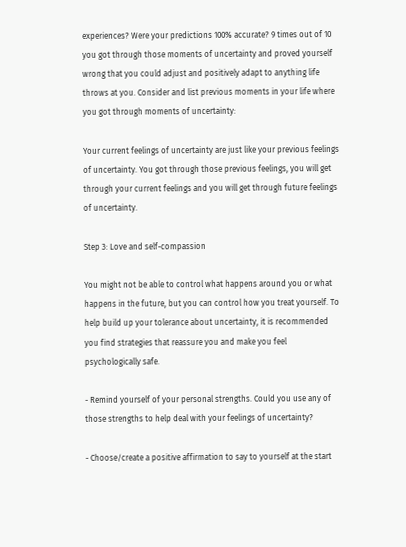experiences? Were your predictions 100% accurate? 9 times out of 10 you got through those moments of uncertainty and proved yourself wrong that you could adjust and positively adapt to anything life throws at you. Consider and list previous moments in your life where you got through moments of uncertainty:

Your current feelings of uncertainty are just like your previous feelings of uncertainty. You got through those previous feelings, you will get through your current feelings and you will get through future feelings of uncertainty.

Step 3: Love and self-compassion

You might not be able to control what happens around you or what happens in the future, but you can control how you treat yourself. To help build up your tolerance about uncertainty, it is recommended you find strategies that reassure you and make you feel psychologically safe.

- Remind yourself of your personal strengths. Could you use any of those strengths to help deal with your feelings of uncertainty?

- Choose/create a positive affirmation to say to yourself at the start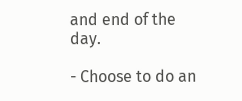and end of the day.

- Choose to do an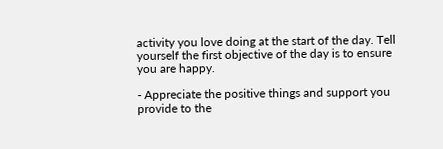activity you love doing at the start of the day. Tell yourself the first objective of the day is to ensure you are happy.

- Appreciate the positive things and support you provide to the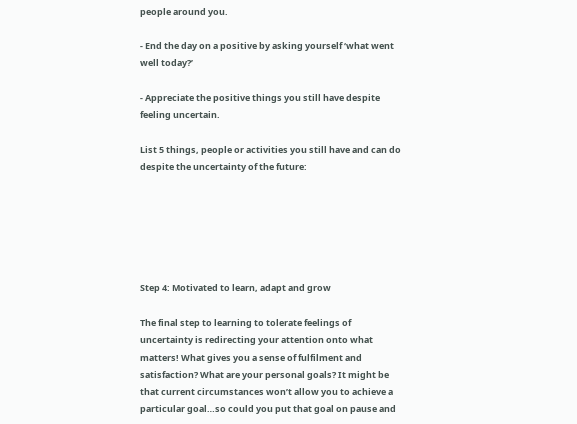people around you.

- End the day on a positive by asking yourself ‘what went well today?’

- Appreciate the positive things you still have despite feeling uncertain.

List 5 things, people or activities you still have and can do despite the uncertainty of the future:






Step 4: Motivated to learn, adapt and grow

The final step to learning to tolerate feelings of uncertainty is redirecting your attention onto what matters! What gives you a sense of fulfilment and satisfaction? What are your personal goals? It might be that current circumstances won’t allow you to achieve a particular goal…so could you put that goal on pause and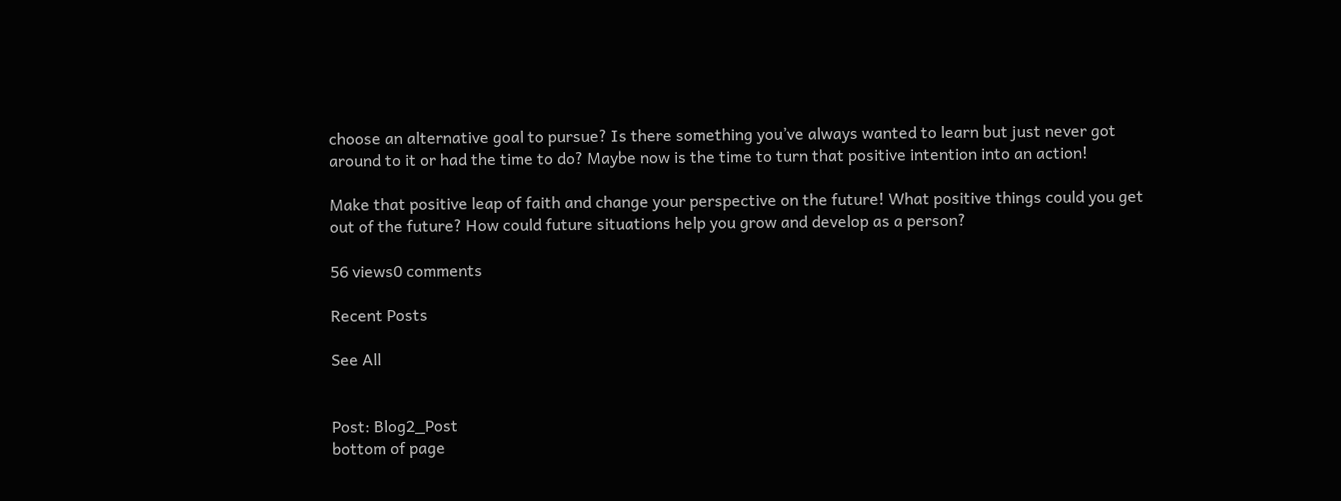choose an alternative goal to pursue? Is there something you’ve always wanted to learn but just never got around to it or had the time to do? Maybe now is the time to turn that positive intention into an action!

Make that positive leap of faith and change your perspective on the future! What positive things could you get out of the future? How could future situations help you grow and develop as a person?

56 views0 comments

Recent Posts

See All


Post: Blog2_Post
bottom of page